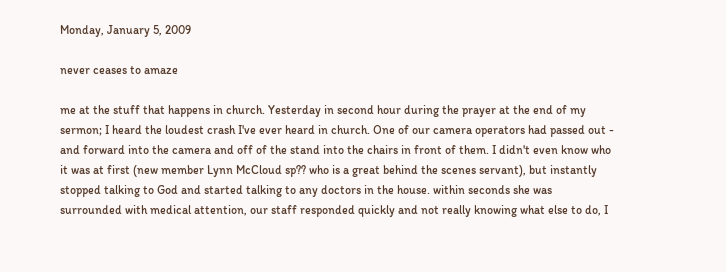Monday, January 5, 2009

never ceases to amaze

me at the stuff that happens in church. Yesterday in second hour during the prayer at the end of my sermon; I heard the loudest crash I've ever heard in church. One of our camera operators had passed out - and forward into the camera and off of the stand into the chairs in front of them. I didn't even know who it was at first (new member Lynn McCloud sp?? who is a great behind the scenes servant), but instantly stopped talking to God and started talking to any doctors in the house. within seconds she was surrounded with medical attention, our staff responded quickly and not really knowing what else to do, I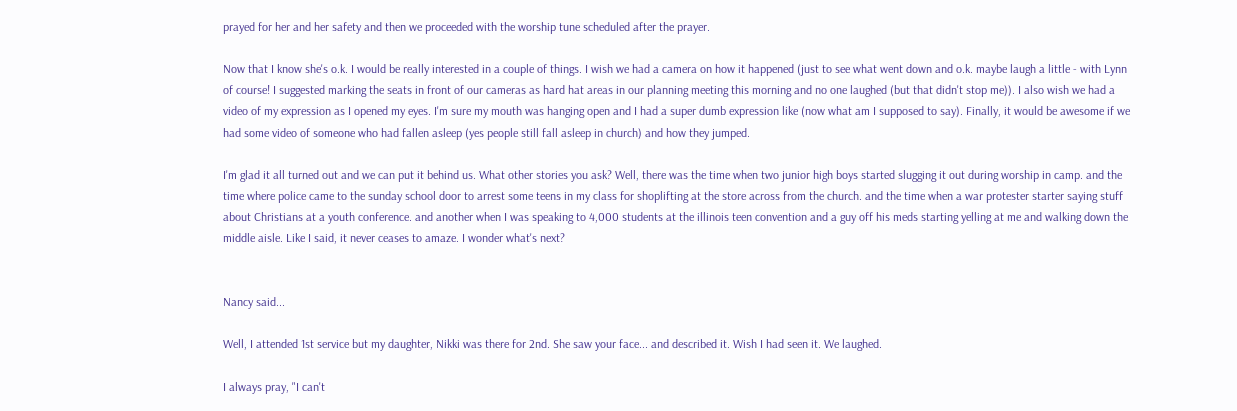prayed for her and her safety and then we proceeded with the worship tune scheduled after the prayer.

Now that I know she's o.k. I would be really interested in a couple of things. I wish we had a camera on how it happened (just to see what went down and o.k. maybe laugh a little - with Lynn of course! I suggested marking the seats in front of our cameras as hard hat areas in our planning meeting this morning and no one laughed (but that didn't stop me)). I also wish we had a video of my expression as I opened my eyes. I'm sure my mouth was hanging open and I had a super dumb expression like (now what am I supposed to say). Finally, it would be awesome if we had some video of someone who had fallen asleep (yes people still fall asleep in church) and how they jumped.

I'm glad it all turned out and we can put it behind us. What other stories you ask? Well, there was the time when two junior high boys started slugging it out during worship in camp. and the time where police came to the sunday school door to arrest some teens in my class for shoplifting at the store across from the church. and the time when a war protester starter saying stuff about Christians at a youth conference. and another when I was speaking to 4,000 students at the illinois teen convention and a guy off his meds starting yelling at me and walking down the middle aisle. Like I said, it never ceases to amaze. I wonder what's next?


Nancy said...

Well, I attended 1st service but my daughter, Nikki was there for 2nd. She saw your face... and described it. Wish I had seen it. We laughed.

I always pray, "I can't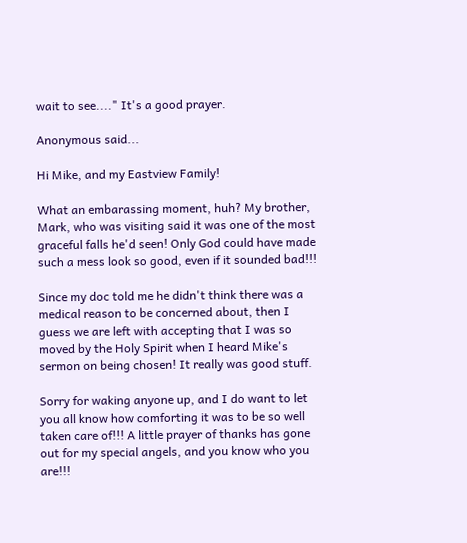wait to see...." It's a good prayer.

Anonymous said...

Hi Mike, and my Eastview Family!

What an embarassing moment, huh? My brother, Mark, who was visiting said it was one of the most graceful falls he'd seen! Only God could have made such a mess look so good, even if it sounded bad!!!

Since my doc told me he didn't think there was a medical reason to be concerned about, then I guess we are left with accepting that I was so moved by the Holy Spirit when I heard Mike's sermon on being chosen! It really was good stuff.

Sorry for waking anyone up, and I do want to let you all know how comforting it was to be so well taken care of!!! A little prayer of thanks has gone out for my special angels, and you know who you are!!!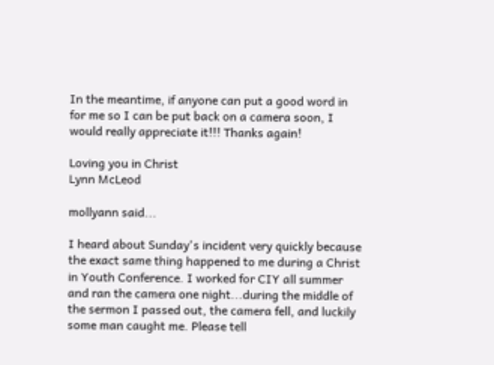In the meantime, if anyone can put a good word in for me so I can be put back on a camera soon, I would really appreciate it!!! Thanks again!

Loving you in Christ
Lynn McLeod

mollyann said...

I heard about Sunday's incident very quickly because the exact same thing happened to me during a Christ in Youth Conference. I worked for CIY all summer and ran the camera one night...during the middle of the sermon I passed out, the camera fell, and luckily some man caught me. Please tell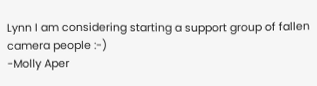Lynn I am considering starting a support group of fallen camera people :-)
-Molly Aper